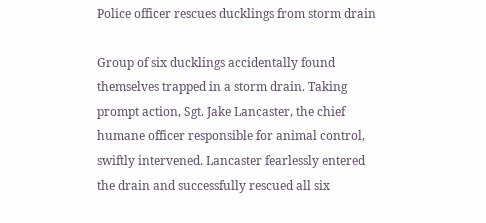Police officer rescues ducklings from storm drain

Group of six ducklings accidentally found themselves trapped in a storm drain. Taking prompt action, Sgt. Jake Lancaster, the chief humane officer responsible for animal control, swiftly intervened. Lancaster fearlessly entered the drain and successfully rescued all six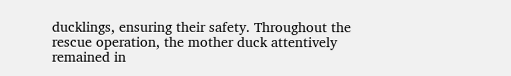ducklings, ensuring their safety. Throughout the rescue operation, the mother duck attentively remained in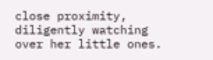close proximity, diligently watching over her little ones.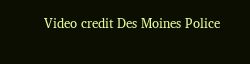Video credit Des Moines Police